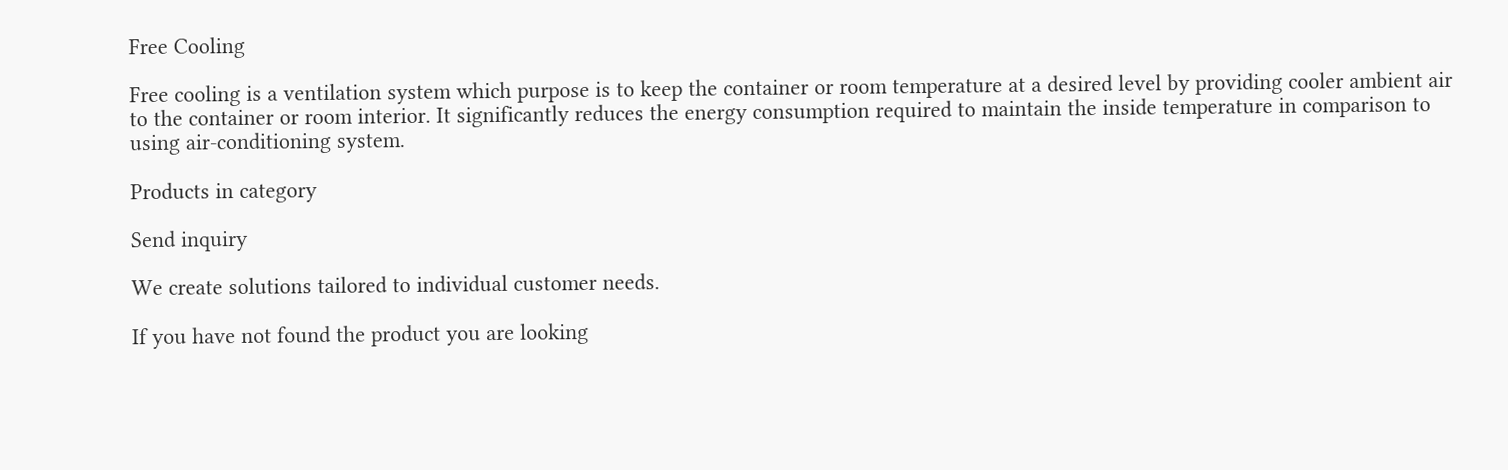Free Cooling

Free cooling is a ventilation system which purpose is to keep the container or room temperature at a desired level by providing cooler ambient air to the container or room interior. It significantly reduces the energy consumption required to maintain the inside temperature in comparison to using air-conditioning system.

Products in category

Send inquiry

We create solutions tailored to individual customer needs.

If you have not found the product you are looking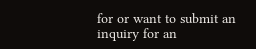for or want to submit an inquiry for an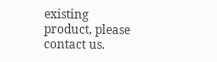existing product, please contact us.